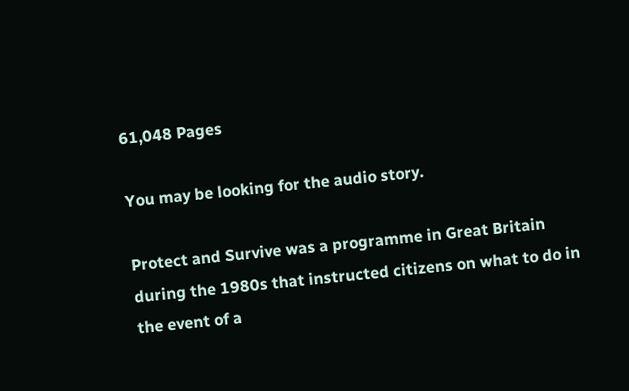61,048 Pages

You may be looking for the audio story.

Protect and Survive was a programme in Great Britain during the 1980s that instructed citizens on what to do in the event of a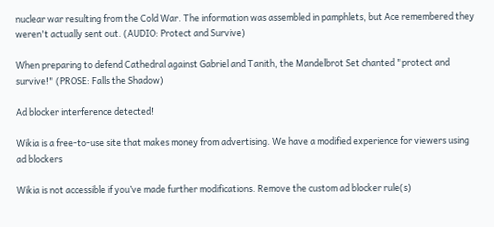nuclear war resulting from the Cold War. The information was assembled in pamphlets, but Ace remembered they weren't actually sent out. (AUDIO: Protect and Survive)

When preparing to defend Cathedral against Gabriel and Tanith, the Mandelbrot Set chanted "protect and survive!" (PROSE: Falls the Shadow)

Ad blocker interference detected!

Wikia is a free-to-use site that makes money from advertising. We have a modified experience for viewers using ad blockers

Wikia is not accessible if you’ve made further modifications. Remove the custom ad blocker rule(s)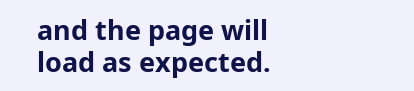and the page will load as expected.